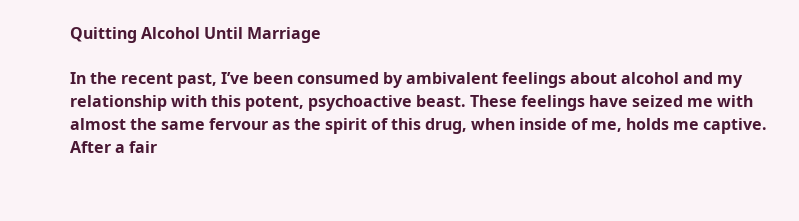Quitting Alcohol Until Marriage

In the recent past, I’ve been consumed by ambivalent feelings about alcohol and my relationship with this potent, psychoactive beast. These feelings have seized me with almost the same fervour as the spirit of this drug, when inside of me, holds me captive. After a fair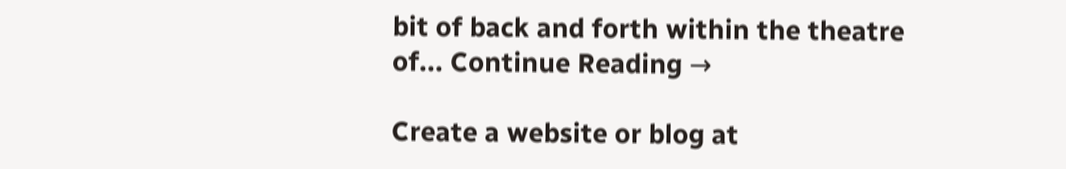bit of back and forth within the theatre of... Continue Reading →

Create a website or blog at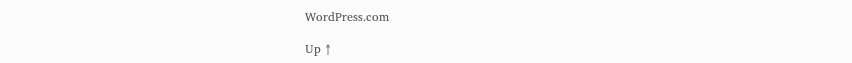WordPress.com

Up ↑